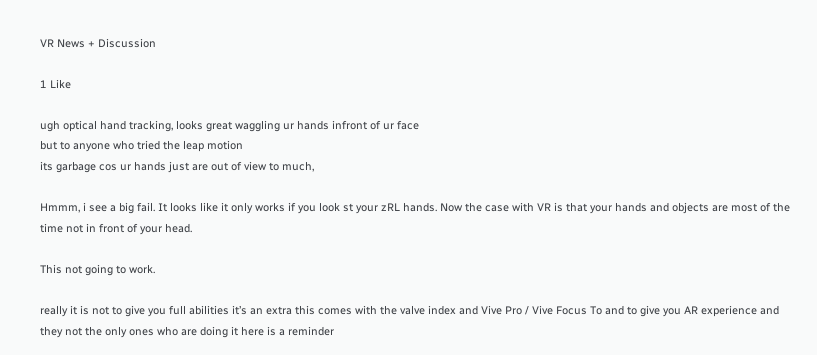VR News + Discussion

1 Like

ugh optical hand tracking, looks great waggling ur hands infront of ur face
but to anyone who tried the leap motion
its garbage cos ur hands just are out of view to much,

Hmmm, i see a big fail. It looks like it only works if you look st your zRL hands. Now the case with VR is that your hands and objects are most of the time not in front of your head.

This not going to work.

really it is not to give you full abilities it’s an extra this comes with the valve index and Vive Pro / Vive Focus To and to give you AR experience and they not the only ones who are doing it here is a reminder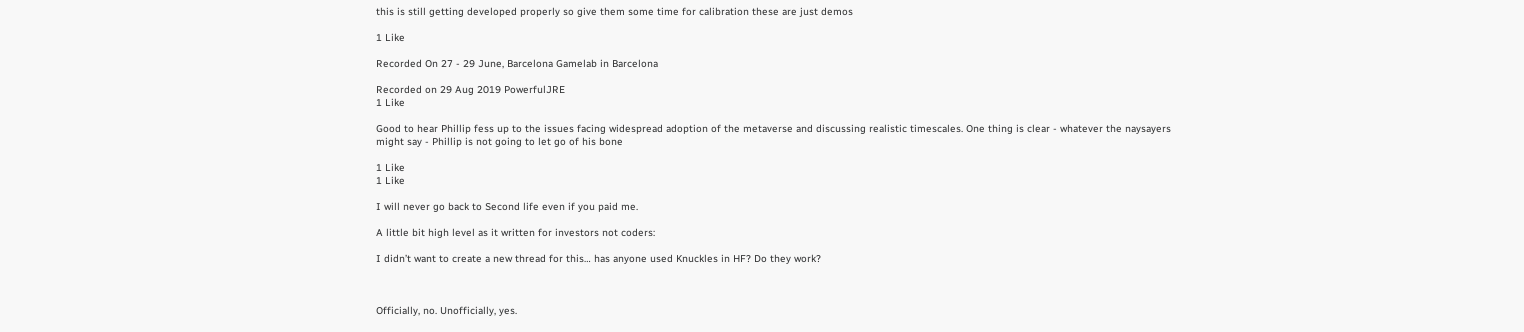this is still getting developed properly so give them some time for calibration these are just demos

1 Like

Recorded On 27 - 29 June, Barcelona Gamelab in Barcelona

Recorded on 29 Aug 2019 PowerfulJRE
1 Like

Good to hear Phillip fess up to the issues facing widespread adoption of the metaverse and discussing realistic timescales. One thing is clear - whatever the naysayers might say - Phillip is not going to let go of his bone

1 Like
1 Like

I will never go back to Second life even if you paid me.

A little bit high level as it written for investors not coders:

I didn’t want to create a new thread for this… has anyone used Knuckles in HF? Do they work?



Officially, no. Unofficially, yes.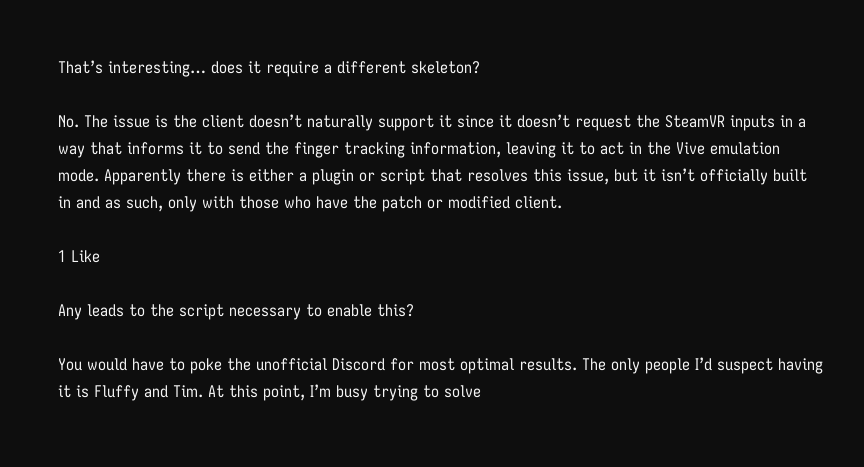That’s interesting… does it require a different skeleton?

No. The issue is the client doesn’t naturally support it since it doesn’t request the SteamVR inputs in a way that informs it to send the finger tracking information, leaving it to act in the Vive emulation mode. Apparently there is either a plugin or script that resolves this issue, but it isn’t officially built in and as such, only with those who have the patch or modified client.

1 Like

Any leads to the script necessary to enable this?

You would have to poke the unofficial Discord for most optimal results. The only people I’d suspect having it is Fluffy and Tim. At this point, I’m busy trying to solve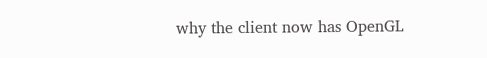why the client now has OpenGL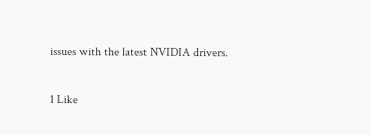issues with the latest NVIDIA drivers.

1 Like